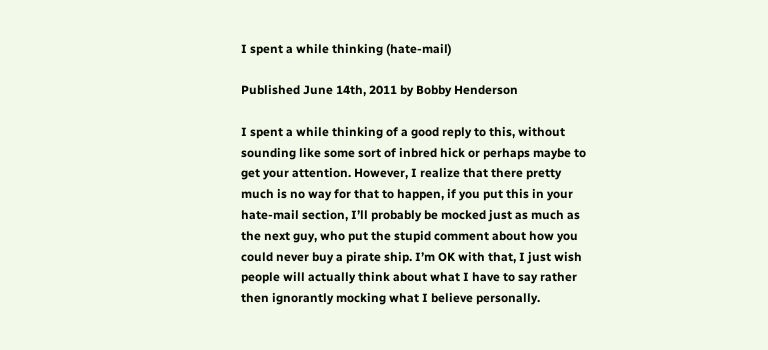I spent a while thinking (hate-mail)

Published June 14th, 2011 by Bobby Henderson

I spent a while thinking of a good reply to this, without sounding like some sort of inbred hick or perhaps maybe to get your attention. However, I realize that there pretty much is no way for that to happen, if you put this in your hate-mail section, I’ll probably be mocked just as much as the next guy, who put the stupid comment about how you could never buy a pirate ship. I’m OK with that, I just wish people will actually think about what I have to say rather then ignorantly mocking what I believe personally.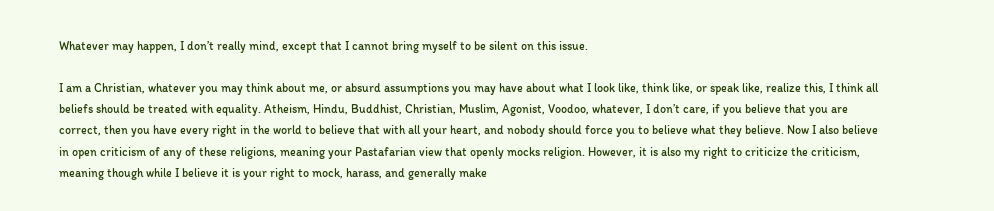Whatever may happen, I don’t really mind, except that I cannot bring myself to be silent on this issue.

I am a Christian, whatever you may think about me, or absurd assumptions you may have about what I look like, think like, or speak like, realize this, I think all beliefs should be treated with equality. Atheism, Hindu, Buddhist, Christian, Muslim, Agonist, Voodoo, whatever, I don’t care, if you believe that you are correct, then you have every right in the world to believe that with all your heart, and nobody should force you to believe what they believe. Now I also believe in open criticism of any of these religions, meaning your Pastafarian view that openly mocks religion. However, it is also my right to criticize the criticism, meaning though while I believe it is your right to mock, harass, and generally make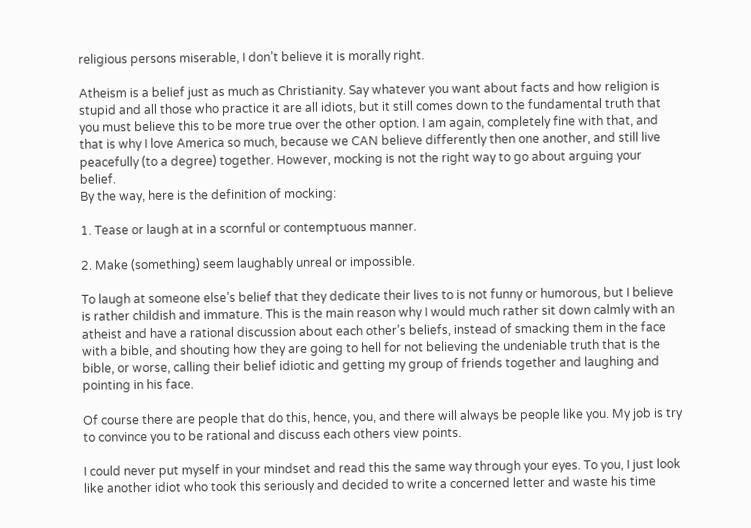religious persons miserable, I don’t believe it is morally right.

Atheism is a belief just as much as Christianity. Say whatever you want about facts and how religion is stupid and all those who practice it are all idiots, but it still comes down to the fundamental truth that you must believe this to be more true over the other option. I am again, completely fine with that, and that is why I love America so much, because we CAN believe differently then one another, and still live peacefully (to a degree) together. However, mocking is not the right way to go about arguing your belief.
By the way, here is the definition of mocking:

1. Tease or laugh at in a scornful or contemptuous manner.

2. Make (something) seem laughably unreal or impossible.

To laugh at someone else’s belief that they dedicate their lives to is not funny or humorous, but I believe is rather childish and immature. This is the main reason why I would much rather sit down calmly with an atheist and have a rational discussion about each other’s beliefs, instead of smacking them in the face with a bible, and shouting how they are going to hell for not believing the undeniable truth that is the bible, or worse, calling their belief idiotic and getting my group of friends together and laughing and pointing in his face.

Of course there are people that do this, hence, you, and there will always be people like you. My job is try to convince you to be rational and discuss each others view points.

I could never put myself in your mindset and read this the same way through your eyes. To you, I just look like another idiot who took this seriously and decided to write a concerned letter and waste his time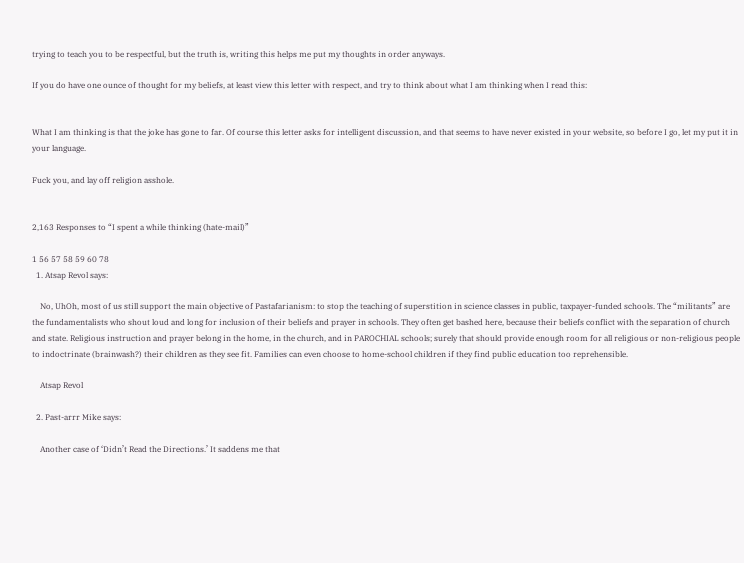trying to teach you to be respectful, but the truth is, writing this helps me put my thoughts in order anyways.

If you do have one ounce of thought for my beliefs, at least view this letter with respect, and try to think about what I am thinking when I read this:


What I am thinking is that the joke has gone to far. Of course this letter asks for intelligent discussion, and that seems to have never existed in your website, so before I go, let my put it in your language.

Fuck you, and lay off religion asshole.


2,163 Responses to “I spent a while thinking (hate-mail)”

1 56 57 58 59 60 78
  1. Atsap Revol says:

    No, UhOh, most of us still support the main objective of Pastafarianism: to stop the teaching of superstition in science classes in public, taxpayer-funded schools. The “militants” are the fundamentalists who shout loud and long for inclusion of their beliefs and prayer in schools. They often get bashed here, because their beliefs conflict with the separation of church and state. Religious instruction and prayer belong in the home, in the church, and in PAROCHIAL schools; surely that should provide enough room for all religious or non-religious people to indoctrinate (brainwash?) their children as they see fit. Families can even choose to home-school children if they find public education too reprehensible.

    Atsap Revol

  2. Past-arrr Mike says:

    Another case of ‘Didn’t Read the Directions.’ It saddens me that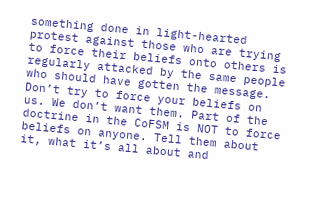something done in light-hearted protest against those who are trying to force their beliefs onto others is regularly attacked by the same people who should have gotten the message. Don’t try to force your beliefs on us. We don’t want them. Part of the doctrine in the CoFSM is NOT to force beliefs on anyone. Tell them about it, what it’s all about and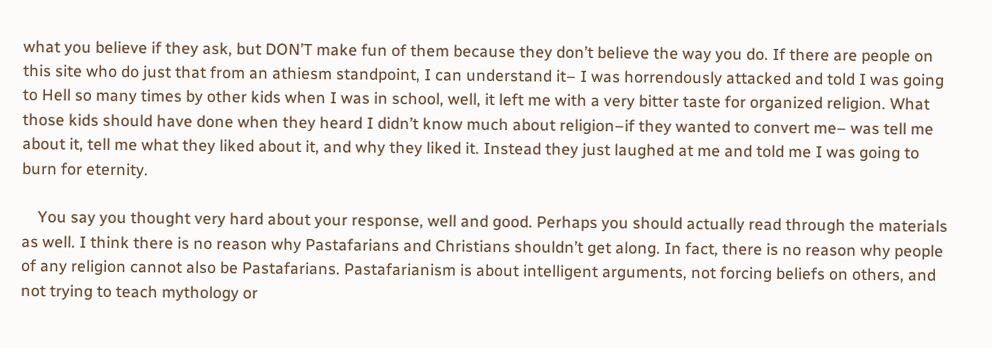what you believe if they ask, but DON’T make fun of them because they don’t believe the way you do. If there are people on this site who do just that from an athiesm standpoint, I can understand it– I was horrendously attacked and told I was going to Hell so many times by other kids when I was in school, well, it left me with a very bitter taste for organized religion. What those kids should have done when they heard I didn’t know much about religion–if they wanted to convert me– was tell me about it, tell me what they liked about it, and why they liked it. Instead they just laughed at me and told me I was going to burn for eternity.

    You say you thought very hard about your response, well and good. Perhaps you should actually read through the materials as well. I think there is no reason why Pastafarians and Christians shouldn’t get along. In fact, there is no reason why people of any religion cannot also be Pastafarians. Pastafarianism is about intelligent arguments, not forcing beliefs on others, and not trying to teach mythology or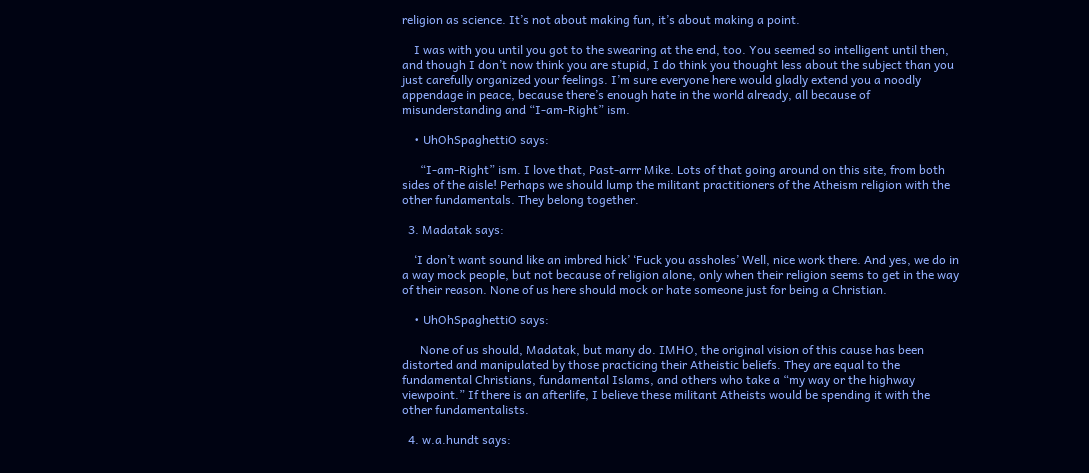religion as science. It’s not about making fun, it’s about making a point.

    I was with you until you got to the swearing at the end, too. You seemed so intelligent until then, and though I don’t now think you are stupid, I do think you thought less about the subject than you just carefully organized your feelings. I’m sure everyone here would gladly extend you a noodly appendage in peace, because there’s enough hate in the world already, all because of misunderstanding and “I-am-Right” ism.

    • UhOhSpaghettiO says:

      “I-am-Right” ism. I love that, Past-arrr Mike. Lots of that going around on this site, from both sides of the aisle! Perhaps we should lump the militant practitioners of the Atheism religion with the other fundamentals. They belong together.

  3. Madatak says:

    ‘I don’t want sound like an imbred hick’ ‘Fuck you assholes’ Well, nice work there. And yes, we do in a way mock people, but not because of religion alone, only when their religion seems to get in the way of their reason. None of us here should mock or hate someone just for being a Christian.

    • UhOhSpaghettiO says:

      None of us should, Madatak, but many do. IMHO, the original vision of this cause has been distorted and manipulated by those practicing their Atheistic beliefs. They are equal to the fundamental Christians, fundamental Islams, and others who take a “my way or the highway viewpoint.” If there is an afterlife, I believe these militant Atheists would be spending it with the other fundamentalists.

  4. w.a.hundt says: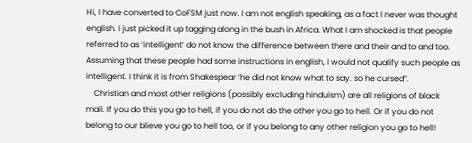Hi, I have converted to CoFSM just now. I am not english speaking, as a fact I never was thought english. I just picked it up tagging along in the bush in Africa. What I am shocked is that people referred to as ‘intelligent’ do not know the difference between there and their and to and too. Assuming that these people had some instructions in english, I would not qualify such people as intelligent. I think it is from Shakespear ‘he did not know what to say. so he cursed”.
    Christian and most other religions (possibly excluding hinduism) are all religions of black mail. If you do this you go to hell, if you do not do the other you go to hell. Or if you do not belong to our blieve you go to hell too, or if you belong to any other religion you go to hell!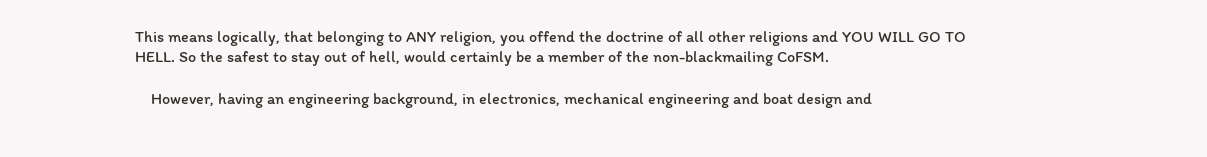This means logically, that belonging to ANY religion, you offend the doctrine of all other religions and YOU WILL GO TO HELL. So the safest to stay out of hell, would certainly be a member of the non-blackmailing CoFSM.

    However, having an engineering background, in electronics, mechanical engineering and boat design and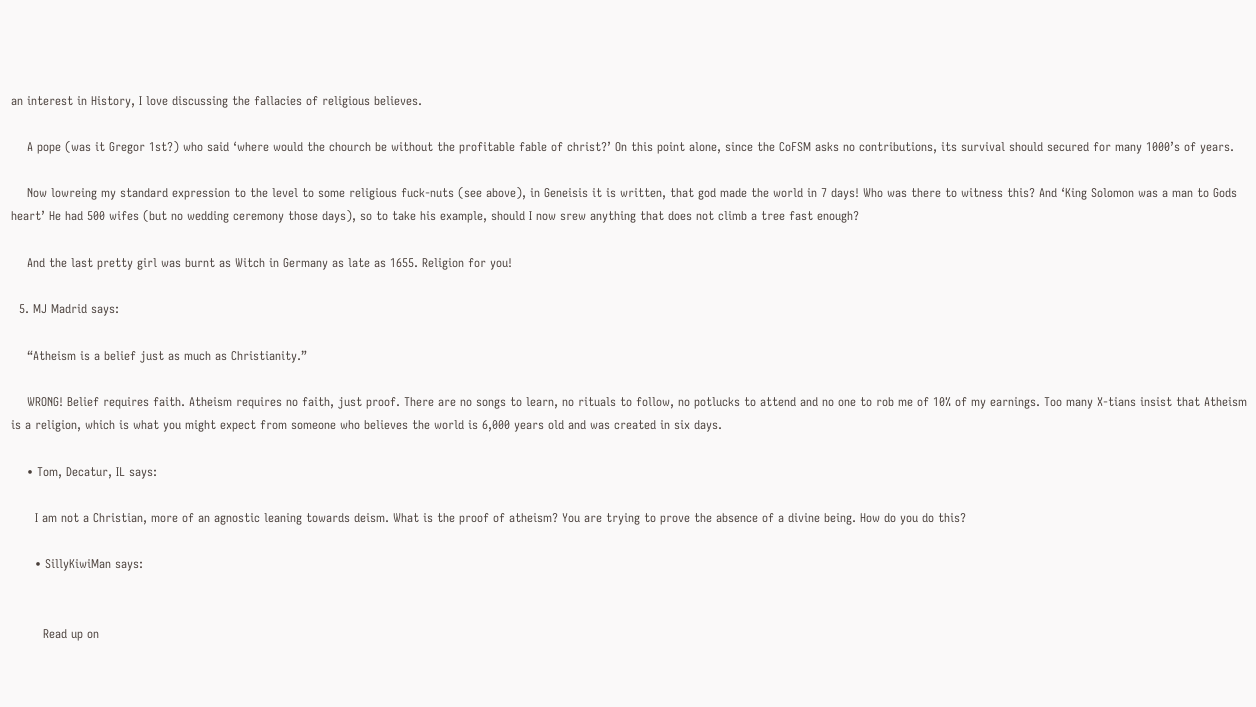an interest in History, I love discussing the fallacies of religious believes.

    A pope (was it Gregor 1st?) who said ‘where would the chourch be without the profitable fable of christ?’ On this point alone, since the CoFSM asks no contributions, its survival should secured for many 1000’s of years.

    Now lowreing my standard expression to the level to some religious fuck-nuts (see above), in Geneisis it is written, that god made the world in 7 days! Who was there to witness this? And ‘King Solomon was a man to Gods heart’ He had 500 wifes (but no wedding ceremony those days), so to take his example, should I now srew anything that does not climb a tree fast enough?

    And the last pretty girl was burnt as Witch in Germany as late as 1655. Religion for you!

  5. MJ Madrid says:

    “Atheism is a belief just as much as Christianity.”

    WRONG! Belief requires faith. Atheism requires no faith, just proof. There are no songs to learn, no rituals to follow, no potlucks to attend and no one to rob me of 10% of my earnings. Too many X-tians insist that Atheism is a religion, which is what you might expect from someone who believes the world is 6,000 years old and was created in six days.

    • Tom, Decatur, IL says:

      I am not a Christian, more of an agnostic leaning towards deism. What is the proof of atheism? You are trying to prove the absence of a divine being. How do you do this?

      • SillyKiwiMan says:


        Read up on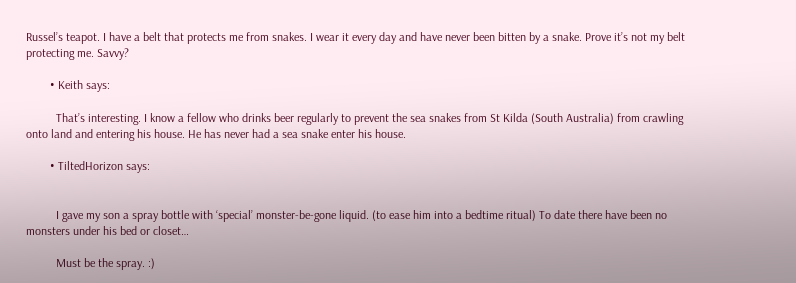Russel’s teapot. I have a belt that protects me from snakes. I wear it every day and have never been bitten by a snake. Prove it’s not my belt protecting me. Savvy?

        • Keith says:

          That’s interesting. I know a fellow who drinks beer regularly to prevent the sea snakes from St Kilda (South Australia) from crawling onto land and entering his house. He has never had a sea snake enter his house.

        • TiltedHorizon says:


          I gave my son a spray bottle with ‘special’ monster-be-gone liquid. (to ease him into a bedtime ritual) To date there have been no monsters under his bed or closet…

          Must be the spray. :)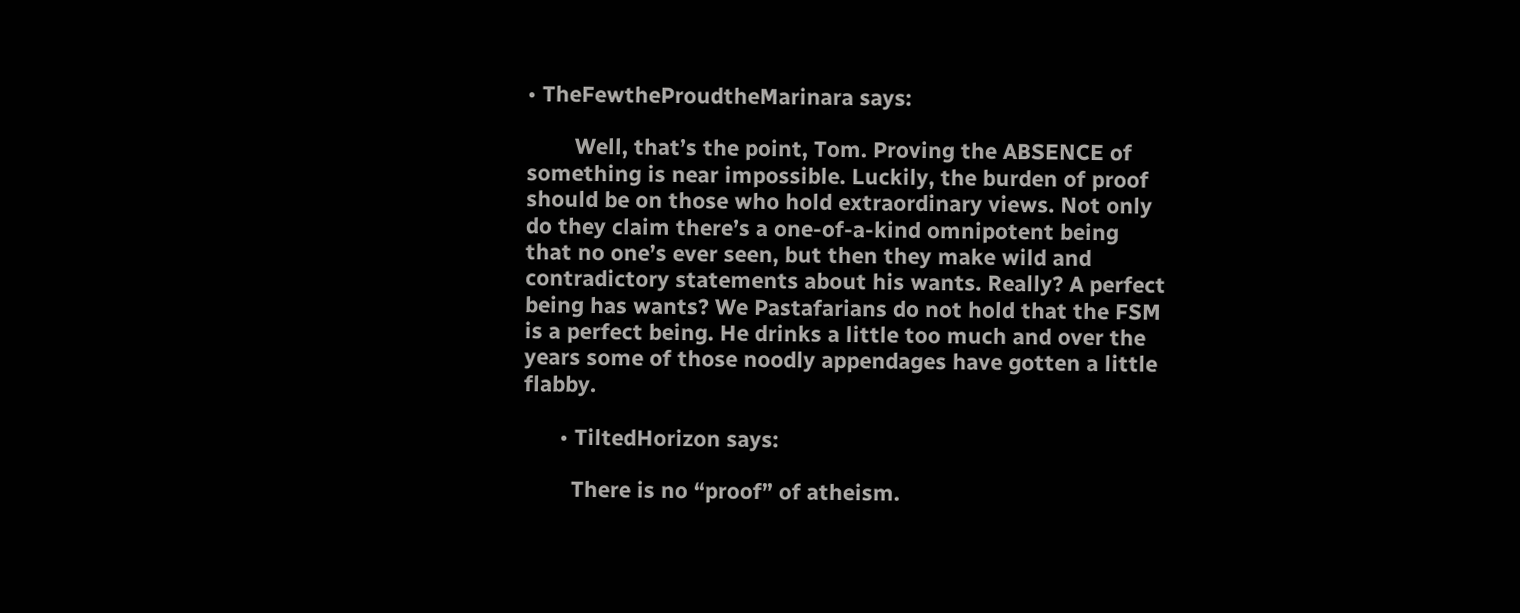• TheFewtheProudtheMarinara says:

        Well, that’s the point, Tom. Proving the ABSENCE of something is near impossible. Luckily, the burden of proof should be on those who hold extraordinary views. Not only do they claim there’s a one-of-a-kind omnipotent being that no one’s ever seen, but then they make wild and contradictory statements about his wants. Really? A perfect being has wants? We Pastafarians do not hold that the FSM is a perfect being. He drinks a little too much and over the years some of those noodly appendages have gotten a little flabby.

      • TiltedHorizon says:

        There is no “proof” of atheism.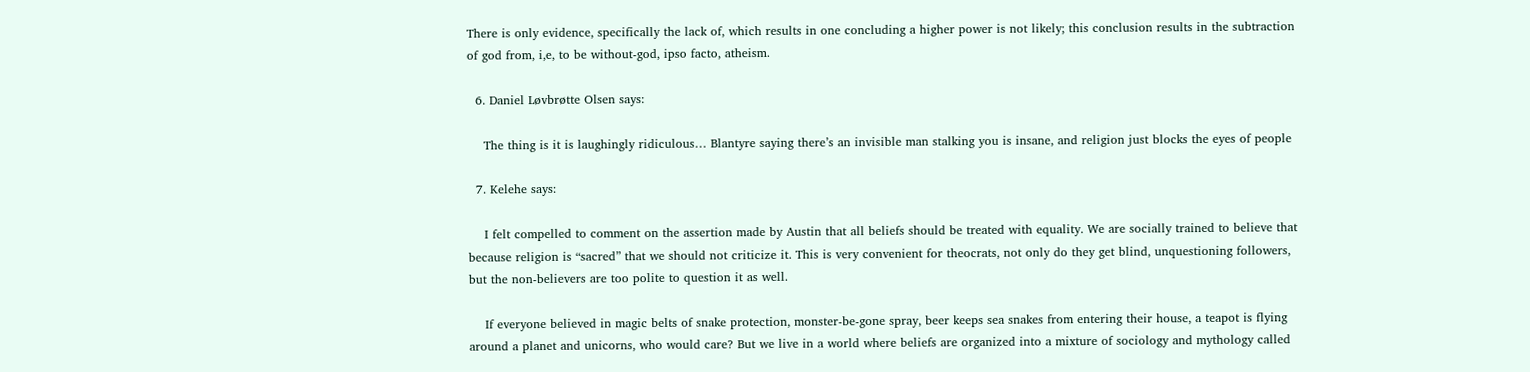There is only evidence, specifically the lack of, which results in one concluding a higher power is not likely; this conclusion results in the subtraction of god from, i,e, to be without-god, ipso facto, atheism.

  6. Daniel Løvbrøtte Olsen says:

    The thing is it is laughingly ridiculous… Blantyre saying there’s an invisible man stalking you is insane, and religion just blocks the eyes of people

  7. Kelehe says:

    I felt compelled to comment on the assertion made by Austin that all beliefs should be treated with equality. We are socially trained to believe that because religion is “sacred” that we should not criticize it. This is very convenient for theocrats, not only do they get blind, unquestioning followers, but the non-believers are too polite to question it as well.

    If everyone believed in magic belts of snake protection, monster-be-gone spray, beer keeps sea snakes from entering their house, a teapot is flying around a planet and unicorns, who would care? But we live in a world where beliefs are organized into a mixture of sociology and mythology called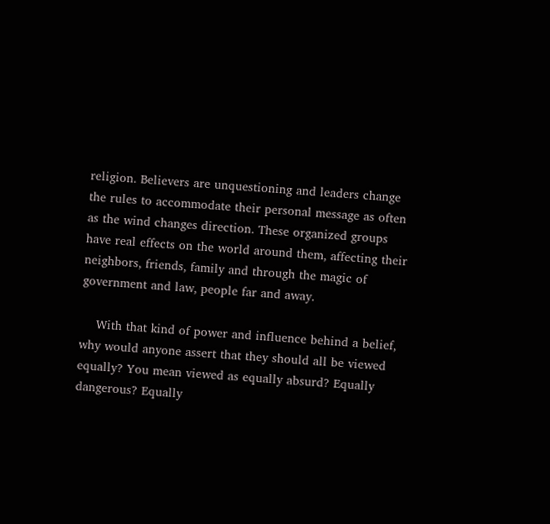religion. Believers are unquestioning and leaders change the rules to accommodate their personal message as often as the wind changes direction. These organized groups have real effects on the world around them, affecting their neighbors, friends, family and through the magic of government and law, people far and away.

    With that kind of power and influence behind a belief, why would anyone assert that they should all be viewed equally? You mean viewed as equally absurd? Equally dangerous? Equally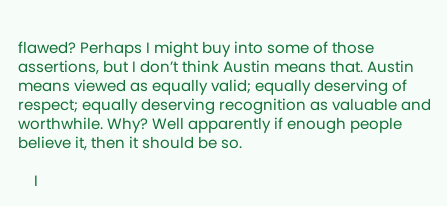flawed? Perhaps I might buy into some of those assertions, but I don’t think Austin means that. Austin means viewed as equally valid; equally deserving of respect; equally deserving recognition as valuable and worthwhile. Why? Well apparently if enough people believe it, then it should be so.

    I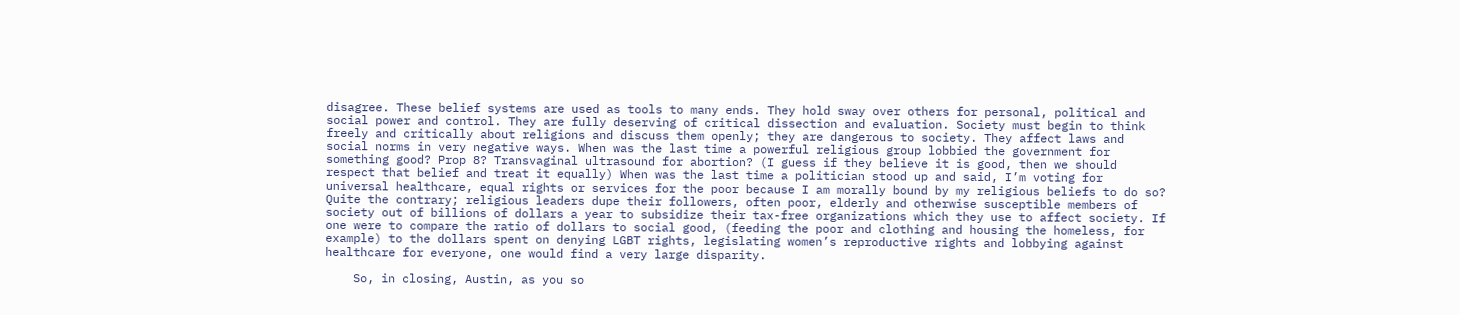disagree. These belief systems are used as tools to many ends. They hold sway over others for personal, political and social power and control. They are fully deserving of critical dissection and evaluation. Society must begin to think freely and critically about religions and discuss them openly; they are dangerous to society. They affect laws and social norms in very negative ways. When was the last time a powerful religious group lobbied the government for something good? Prop 8? Transvaginal ultrasound for abortion? (I guess if they believe it is good, then we should respect that belief and treat it equally) When was the last time a politician stood up and said, I’m voting for universal healthcare, equal rights or services for the poor because I am morally bound by my religious beliefs to do so? Quite the contrary; religious leaders dupe their followers, often poor, elderly and otherwise susceptible members of society out of billions of dollars a year to subsidize their tax-free organizations which they use to affect society. If one were to compare the ratio of dollars to social good, (feeding the poor and clothing and housing the homeless, for example) to the dollars spent on denying LGBT rights, legislating women’s reproductive rights and lobbying against healthcare for everyone, one would find a very large disparity.

    So, in closing, Austin, as you so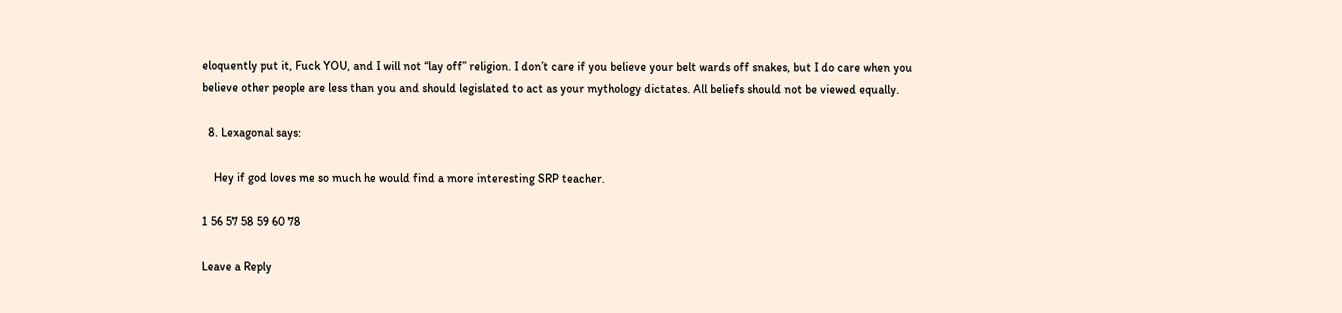eloquently put it, Fuck YOU, and I will not “lay off” religion. I don’t care if you believe your belt wards off snakes, but I do care when you believe other people are less than you and should legislated to act as your mythology dictates. All beliefs should not be viewed equally.

  8. Lexagonal says:

    Hey if god loves me so much he would find a more interesting SRP teacher.

1 56 57 58 59 60 78

Leave a Reply